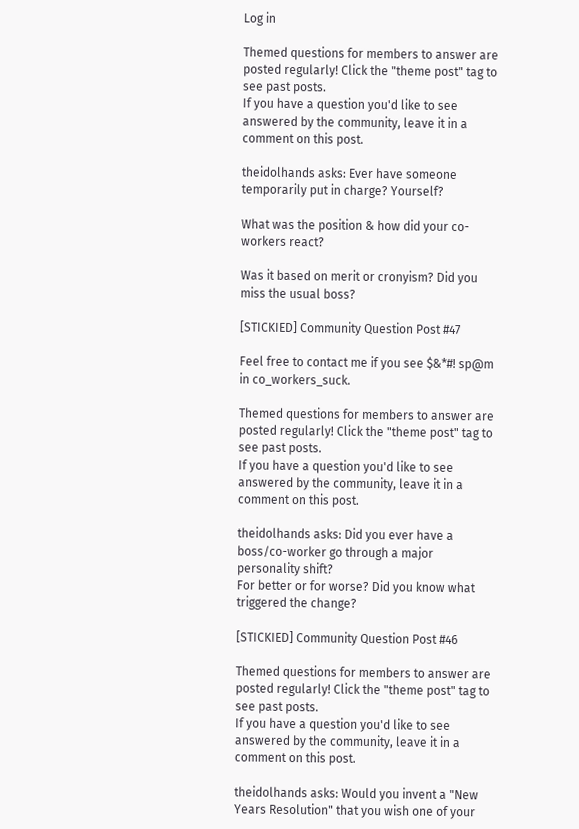Log in

Themed questions for members to answer are posted regularly! Click the "theme post" tag to see past posts.
If you have a question you'd like to see answered by the community, leave it in a comment on this post.

theidolhands asks: Ever have someone temporarily put in charge? Yourself?

What was the position & how did your co-workers react?

Was it based on merit or cronyism? Did you miss the usual boss?

[STICKIED] Community Question Post #47

Feel free to contact me if you see $&*#! sp@m in co_workers_suck.

Themed questions for members to answer are posted regularly! Click the "theme post" tag to see past posts.
If you have a question you'd like to see answered by the community, leave it in a comment on this post.

theidolhands asks: Did you ever have a boss/co-worker go through a major personality shift?
For better or for worse? Did you know what triggered the change?

[STICKIED] Community Question Post #46

Themed questions for members to answer are posted regularly! Click the "theme post" tag to see past posts.
If you have a question you'd like to see answered by the community, leave it in a comment on this post.

theidolhands asks: Would you invent a "New Years Resolution" that you wish one of your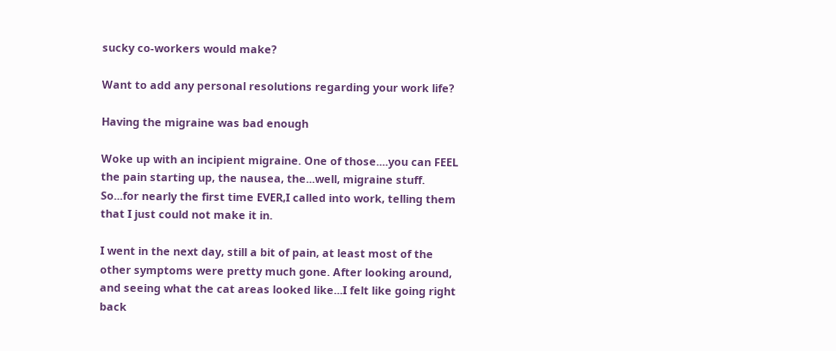sucky co-workers would make?

Want to add any personal resolutions regarding your work life?

Having the migraine was bad enough

Woke up with an incipient migraine. One of those....you can FEEL the pain starting up, the nausea, the...well, migraine stuff. So...for nearly the first time EVER,I called into work, telling them that I just could not make it in.

I went in the next day, still a bit of pain, at least most of the other symptoms were pretty much gone. After looking around, and seeing what the cat areas looked like...I felt like going right back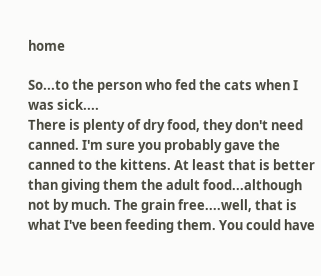home

So...to the person who fed the cats when I was sick....
There is plenty of dry food, they don't need canned. I'm sure you probably gave the canned to the kittens. At least that is better than giving them the adult food...although not by much. The grain free....well, that is what I've been feeding them. You could have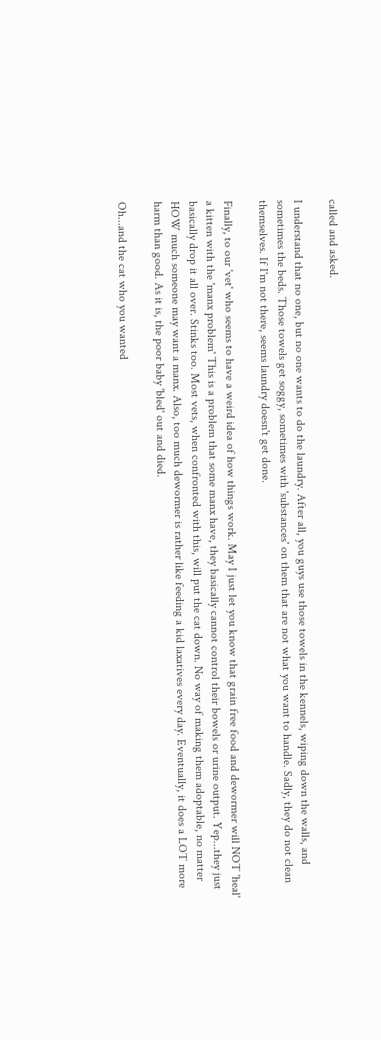called and asked.

I understand that no one, but no one wants to do the laundry. After all, you guys use those towels in the kennels, wiping down the walls, and sometimes the beds. Those towels get soggy, sometimes with 'substances' on them that are not what you want to handle. Sadly, they do not clean themselves. If I'm not there, seems laundry doesn't get done.

Finally, to our 'vet' who seems to have a weird idea of how things work. May I just let you know that grain free food and dewormer will NOT 'heal' a kitten with the 'manx problem' This is a problem that some manx have, they basically cannot control their bowels or urine output. Yep...they just basically drop it all over. Stinks too. Most vets, when confronted with this, will put the cat down. No way of making them adoptable, no matter HOW much someone may want a manx. Also, too much dewormer is rather like feeding a kid laxatives every day. Eventually, it does a LOT more harm than good. As it is, the poor baby 'bled' out and died.

Oh...and the cat who you wanted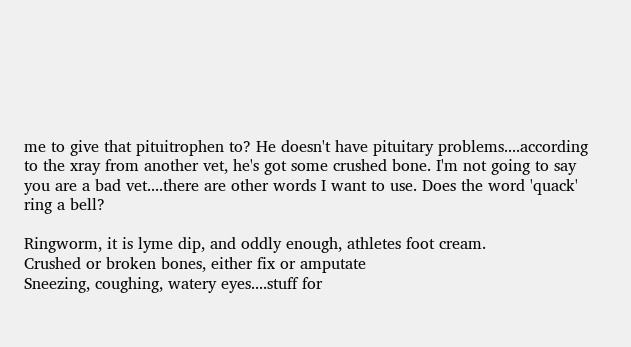me to give that pituitrophen to? He doesn't have pituitary problems....according to the xray from another vet, he's got some crushed bone. I'm not going to say you are a bad vet....there are other words I want to use. Does the word 'quack' ring a bell?

Ringworm, it is lyme dip, and oddly enough, athletes foot cream.
Crushed or broken bones, either fix or amputate
Sneezing, coughing, watery eyes....stuff for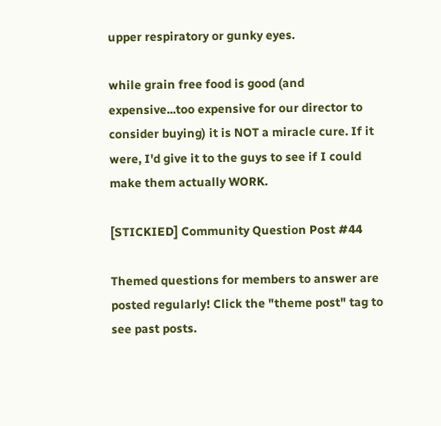upper respiratory or gunky eyes.

while grain free food is good (and expensive...too expensive for our director to consider buying) it is NOT a miracle cure. If it were, I'd give it to the guys to see if I could make them actually WORK.

[STICKIED] Community Question Post #44

Themed questions for members to answer are posted regularly! Click the "theme post" tag to see past posts.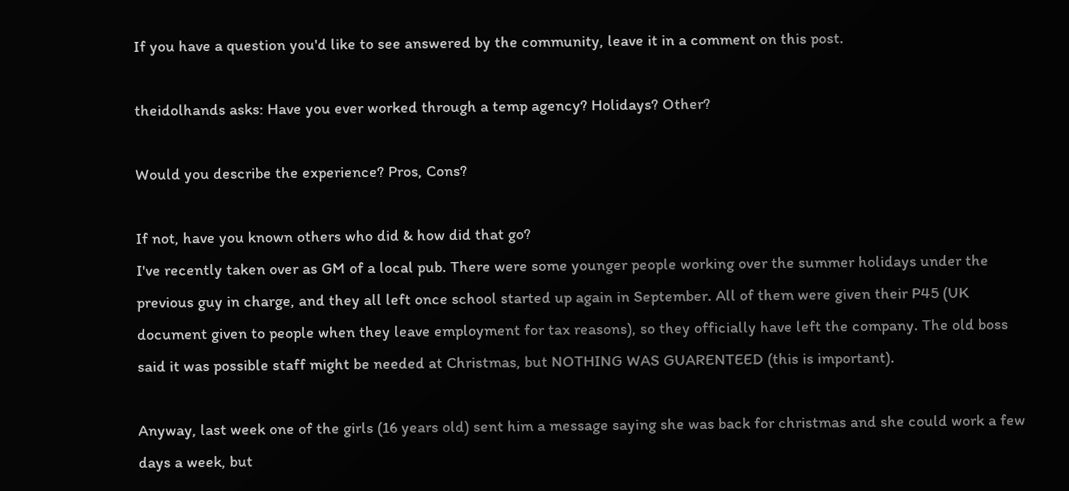If you have a question you'd like to see answered by the community, leave it in a comment on this post.

theidolhands asks: Have you ever worked through a temp agency? Holidays? Other?

Would you describe the experience? Pros, Cons?

If not, have you known others who did & how did that go?
I've recently taken over as GM of a local pub. There were some younger people working over the summer holidays under the previous guy in charge, and they all left once school started up again in September. All of them were given their P45 (UK document given to people when they leave employment for tax reasons), so they officially have left the company. The old boss said it was possible staff might be needed at Christmas, but NOTHING WAS GUARENTEED (this is important).

Anyway, last week one of the girls (16 years old) sent him a message saying she was back for christmas and she could work a few days a week, but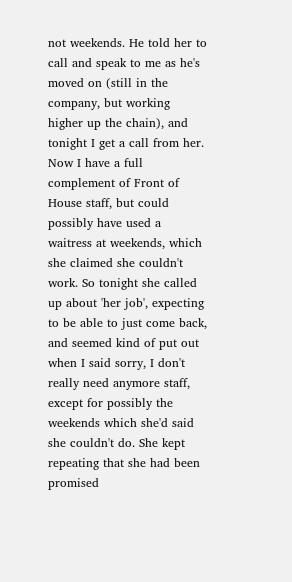not weekends. He told her to call and speak to me as he's moved on (still in the company, but working higher up the chain), and tonight I get a call from her. Now I have a full complement of Front of House staff, but could possibly have used a waitress at weekends, which she claimed she couldn't work. So tonight she called up about 'her job', expecting to be able to just come back, and seemed kind of put out when I said sorry, I don't really need anymore staff, except for possibly the weekends which she'd said she couldn't do. She kept repeating that she had been promised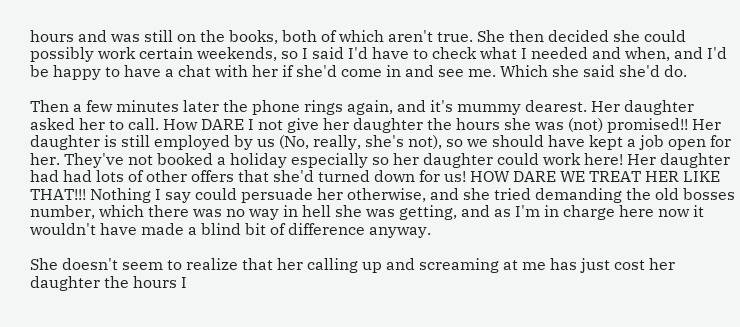hours and was still on the books, both of which aren't true. She then decided she could possibly work certain weekends, so I said I'd have to check what I needed and when, and I'd be happy to have a chat with her if she'd come in and see me. Which she said she'd do.

Then a few minutes later the phone rings again, and it's mummy dearest. Her daughter asked her to call. How DARE I not give her daughter the hours she was (not) promised!! Her daughter is still employed by us (No, really, she's not), so we should have kept a job open for her. They've not booked a holiday especially so her daughter could work here! Her daughter had had lots of other offers that she'd turned down for us! HOW DARE WE TREAT HER LIKE THAT!!! Nothing I say could persuade her otherwise, and she tried demanding the old bosses number, which there was no way in hell she was getting, and as I'm in charge here now it wouldn't have made a blind bit of difference anyway.

She doesn't seem to realize that her calling up and screaming at me has just cost her daughter the hours I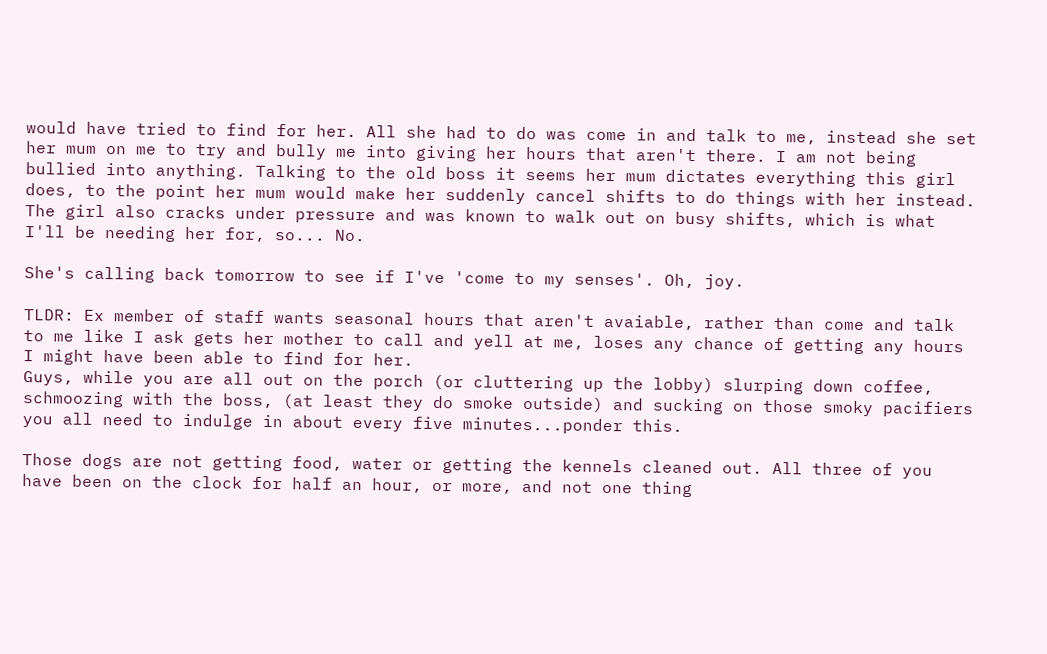would have tried to find for her. All she had to do was come in and talk to me, instead she set her mum on me to try and bully me into giving her hours that aren't there. I am not being bullied into anything. Talking to the old boss it seems her mum dictates everything this girl does, to the point her mum would make her suddenly cancel shifts to do things with her instead. The girl also cracks under pressure and was known to walk out on busy shifts, which is what I'll be needing her for, so... No.

She's calling back tomorrow to see if I've 'come to my senses'. Oh, joy.

TLDR: Ex member of staff wants seasonal hours that aren't avaiable, rather than come and talk to me like I ask gets her mother to call and yell at me, loses any chance of getting any hours I might have been able to find for her.
Guys, while you are all out on the porch (or cluttering up the lobby) slurping down coffee, schmoozing with the boss, (at least they do smoke outside) and sucking on those smoky pacifiers you all need to indulge in about every five minutes...ponder this.

Those dogs are not getting food, water or getting the kennels cleaned out. All three of you have been on the clock for half an hour, or more, and not one thing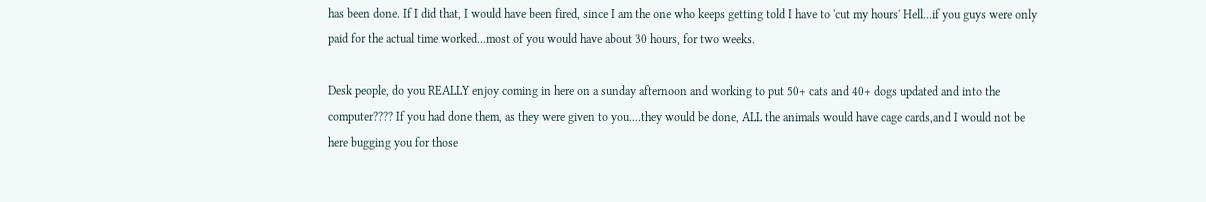has been done. If I did that, I would have been fired, since I am the one who keeps getting told I have to 'cut my hours' Hell...if you guys were only paid for the actual time worked...most of you would have about 30 hours, for two weeks.

Desk people, do you REALLY enjoy coming in here on a sunday afternoon and working to put 50+ cats and 40+ dogs updated and into the computer???? If you had done them, as they were given to you....they would be done, ALL the animals would have cage cards,and I would not be here bugging you for those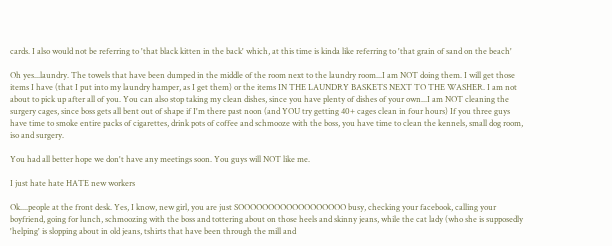cards. I also would not be referring to 'that black kitten in the back' which, at this time is kinda like referring to 'that grain of sand on the beach'

Oh yes...laundry. The towels that have been dumped in the middle of the room next to the laundry room...I am NOT doing them. I will get those items I have (that I put into my laundry hamper, as I get them) or the items IN THE LAUNDRY BASKETS NEXT TO THE WASHER. I am not about to pick up after all of you. You can also stop taking my clean dishes, since you have plenty of dishes of your own...I am NOT cleaning the surgery cages, since boss gets all bent out of shape if I'm there past noon (and YOU try getting 40+ cages clean in four hours) If you three guys have time to smoke entire packs of cigarettes, drink pots of coffee and schmooze with the boss, you have time to clean the kennels, small dog room, iso and surgery.

You had all better hope we don't have any meetings soon. You guys will NOT like me.

I just hate hate HATE new workers

Ok....people at the front desk. Yes, I know, new girl, you are just SOOOOOOOOOOOOOOOOOO busy, checking your facebook, calling your boyfriend, going for lunch, schmoozing with the boss and tottering about on those heels and skinny jeans, while the cat lady (who she is supposedly 'helping' is slopping about in old jeans, tshirts that have been through the mill and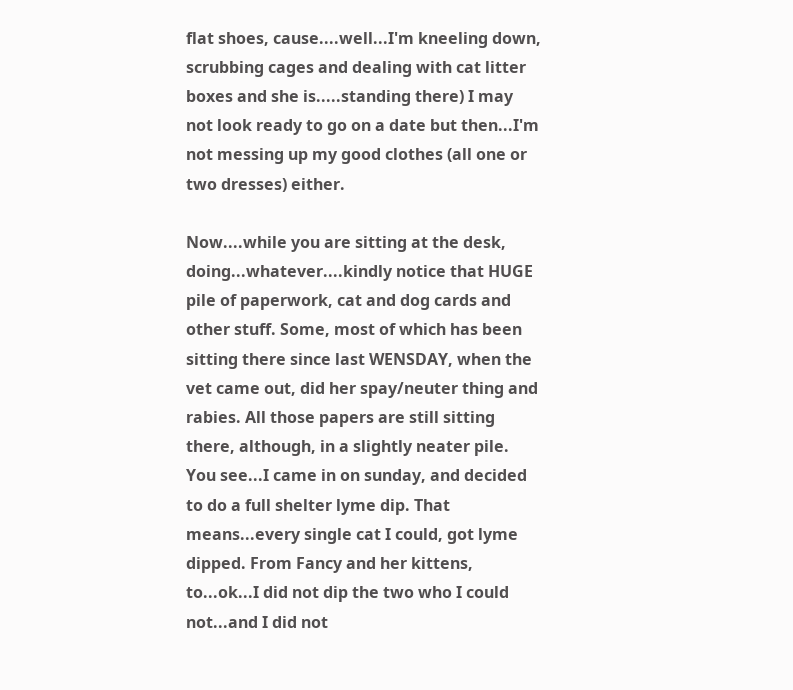flat shoes, cause....well...I'm kneeling down, scrubbing cages and dealing with cat litter boxes and she is.....standing there) I may not look ready to go on a date but then...I'm not messing up my good clothes (all one or two dresses) either.

Now....while you are sitting at the desk, doing...whatever....kindly notice that HUGE pile of paperwork, cat and dog cards and other stuff. Some, most of which has been sitting there since last WENSDAY, when the vet came out, did her spay/neuter thing and rabies. All those papers are still sitting there, although, in a slightly neater pile. You see...I came in on sunday, and decided to do a full shelter lyme dip. That means...every single cat I could, got lyme dipped. From Fancy and her kittens, to...ok...I did not dip the two who I could not...and I did not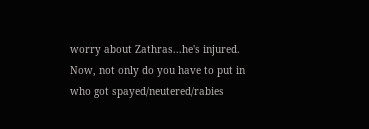worry about Zathras...he's injured. Now, not only do you have to put in who got spayed/neutered/rabies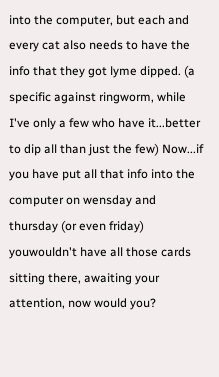into the computer, but each and every cat also needs to have the info that they got lyme dipped. (a specific against ringworm, while I've only a few who have it...better to dip all than just the few) Now...if you have put all that info into the computer on wensday and thursday (or even friday) youwouldn't have all those cards sitting there, awaiting your attention, now would you?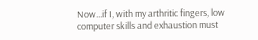Now...if I, with my arthritic fingers, low computer skills and exhaustion must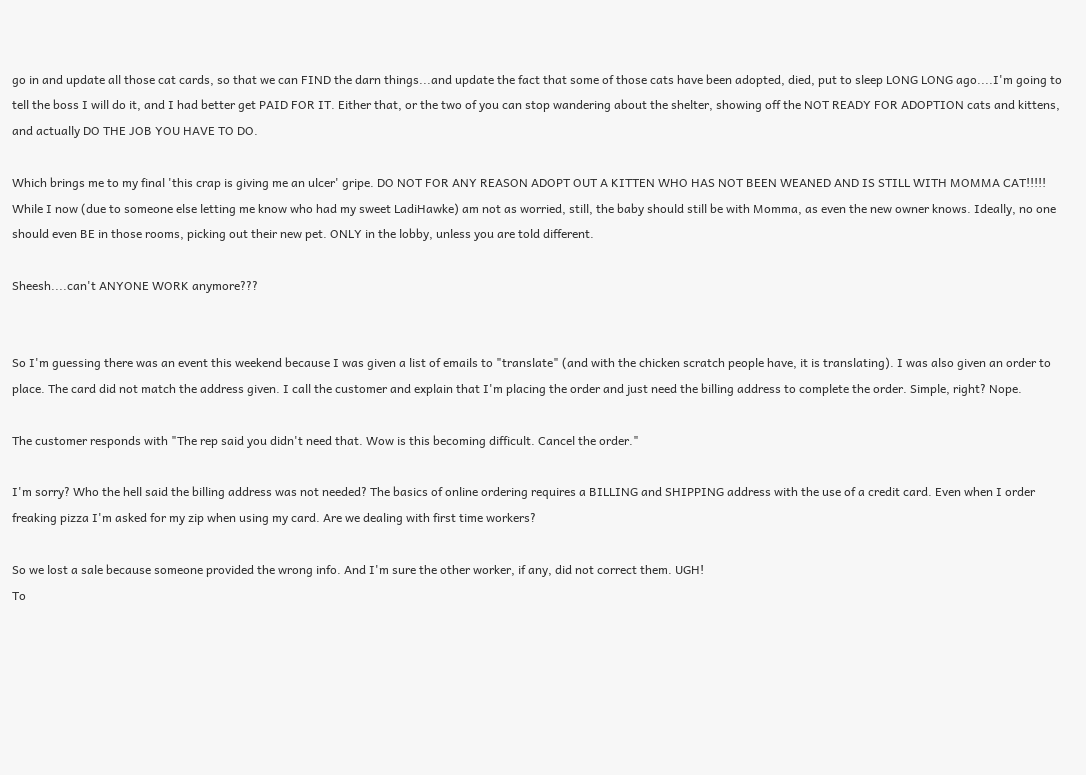go in and update all those cat cards, so that we can FIND the darn things...and update the fact that some of those cats have been adopted, died, put to sleep LONG LONG ago....I'm going to tell the boss I will do it, and I had better get PAID FOR IT. Either that, or the two of you can stop wandering about the shelter, showing off the NOT READY FOR ADOPTION cats and kittens, and actually DO THE JOB YOU HAVE TO DO.

Which brings me to my final 'this crap is giving me an ulcer' gripe. DO NOT FOR ANY REASON ADOPT OUT A KITTEN WHO HAS NOT BEEN WEANED AND IS STILL WITH MOMMA CAT!!!!! While I now (due to someone else letting me know who had my sweet LadiHawke) am not as worried, still, the baby should still be with Momma, as even the new owner knows. Ideally, no one should even BE in those rooms, picking out their new pet. ONLY in the lobby, unless you are told different.

Sheesh....can't ANYONE WORK anymore???


So I'm guessing there was an event this weekend because I was given a list of emails to "translate" (and with the chicken scratch people have, it is translating). I was also given an order to place. The card did not match the address given. I call the customer and explain that I'm placing the order and just need the billing address to complete the order. Simple, right? Nope.

The customer responds with "The rep said you didn't need that. Wow is this becoming difficult. Cancel the order."

I'm sorry? Who the hell said the billing address was not needed? The basics of online ordering requires a BILLING and SHIPPING address with the use of a credit card. Even when I order freaking pizza I'm asked for my zip when using my card. Are we dealing with first time workers?

So we lost a sale because someone provided the wrong info. And I'm sure the other worker, if any, did not correct them. UGH!
To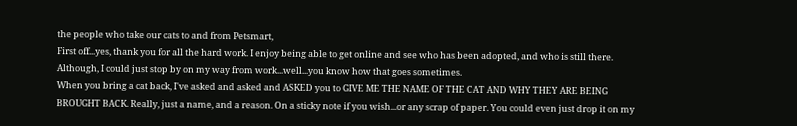the people who take our cats to and from Petsmart,
First off...yes, thank you for all the hard work. I enjoy being able to get online and see who has been adopted, and who is still there. Although, I could just stop by on my way from work...well...you know how that goes sometimes.
When you bring a cat back, I've asked and asked and ASKED you to GIVE ME THE NAME OF THE CAT AND WHY THEY ARE BEING BROUGHT BACK. Really, just a name, and a reason. On a sticky note if you wish...or any scrap of paper. You could even just drop it on my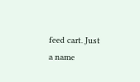feed cart. Just a name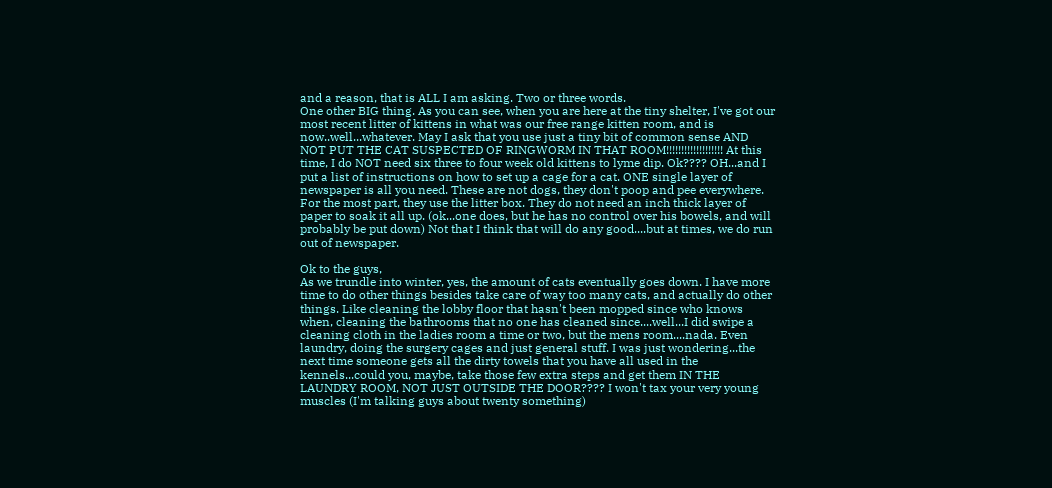and a reason, that is ALL I am asking. Two or three words.
One other BIG thing. As you can see, when you are here at the tiny shelter, I've got our most recent litter of kittens in what was our free range kitten room, and is now..well...whatever. May I ask that you use just a tiny bit of common sense AND NOT PUT THE CAT SUSPECTED OF RINGWORM IN THAT ROOM!!!!!!!!!!!!!!!!!!! At this time, I do NOT need six three to four week old kittens to lyme dip. Ok???? OH...and I put a list of instructions on how to set up a cage for a cat. ONE single layer of newspaper is all you need. These are not dogs, they don't poop and pee everywhere. For the most part, they use the litter box. They do not need an inch thick layer of paper to soak it all up. (ok...one does, but he has no control over his bowels, and will probably be put down) Not that I think that will do any good....but at times, we do run out of newspaper.

Ok to the guys,
As we trundle into winter, yes, the amount of cats eventually goes down. I have more time to do other things besides take care of way too many cats, and actually do other things. Like cleaning the lobby floor that hasn't been mopped since who knows when, cleaning the bathrooms that no one has cleaned since....well...I did swipe a cleaning cloth in the ladies room a time or two, but the mens room....nada. Even laundry, doing the surgery cages and just general stuff. I was just wondering...the next time someone gets all the dirty towels that you have all used in the kennels...could you, maybe, take those few extra steps and get them IN THE LAUNDRY ROOM, NOT JUST OUTSIDE THE DOOR???? I won't tax your very young muscles (I'm talking guys about twenty something)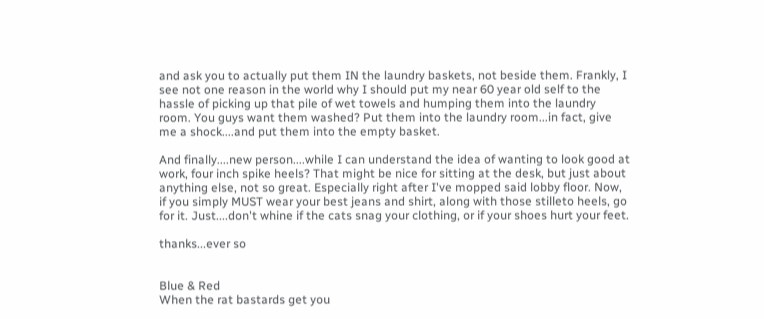and ask you to actually put them IN the laundry baskets, not beside them. Frankly, I see not one reason in the world why I should put my near 60 year old self to the hassle of picking up that pile of wet towels and humping them into the laundry room. You guys want them washed? Put them into the laundry room...in fact, give me a shock....and put them into the empty basket.

And finally....new person....while I can understand the idea of wanting to look good at work, four inch spike heels? That might be nice for sitting at the desk, but just about anything else, not so great. Especially right after I've mopped said lobby floor. Now, if you simply MUST wear your best jeans and shirt, along with those stilleto heels, go for it. Just....don't whine if the cats snag your clothing, or if your shoes hurt your feet.

thanks...ever so


Blue & Red
When the rat bastards get you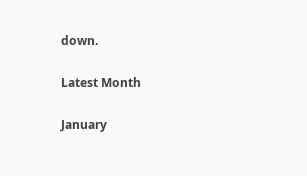down.

Latest Month

January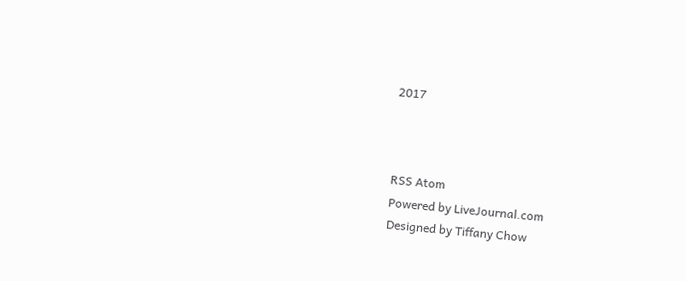2017



RSS Atom
Powered by LiveJournal.com
Designed by Tiffany Chow